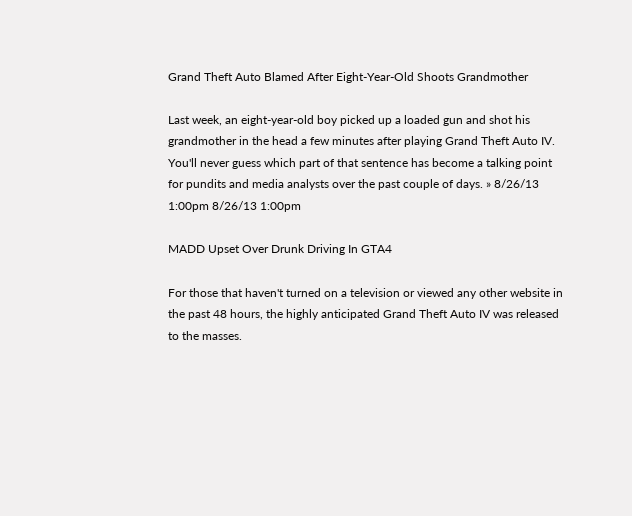Grand Theft Auto Blamed After Eight-Year-Old Shoots Grandmother

Last week, an eight-year-old boy picked up a loaded gun and shot his grandmother in the head a few minutes after playing Grand Theft Auto IV. You'll never guess which part of that sentence has become a talking point for pundits and media analysts over the past couple of days. » 8/26/13 1:00pm 8/26/13 1:00pm

MADD Upset Over Drunk Driving In GTA4

For those that haven't turned on a television or viewed any other website in the past 48 hours, the highly anticipated Grand Theft Auto IV was released to the masses.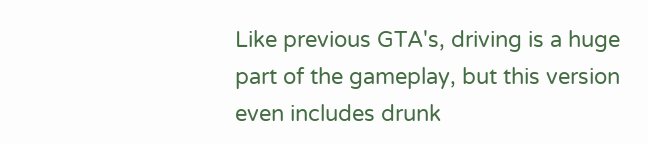Like previous GTA's, driving is a huge part of the gameplay, but this version even includes drunk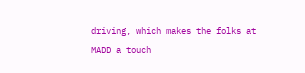driving, which makes the folks at MADD a touch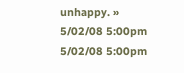unhappy. » 5/02/08 5:00pm 5/02/08 5:00pm